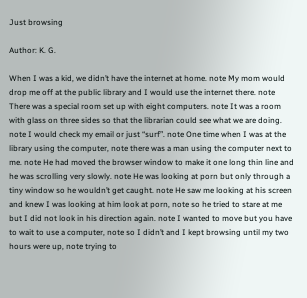Just browsing

Author: K. G.

When I was a kid, we didn’t have the internet at home. note My mom would drop me off at the public library and I would use the internet there. note There was a special room set up with eight computers. note It was a room with glass on three sides so that the librarian could see what we are doing. note I would check my email or just “surf”. note One time when I was at the library using the computer, note there was a man using the computer next to me. note He had moved the browser window to make it one long thin line and he was scrolling very slowly. note He was looking at porn but only through a tiny window so he wouldn’t get caught. note He saw me looking at his screen and knew I was looking at him look at porn, note so he tried to stare at me but I did not look in his direction again. note I wanted to move but you have to wait to use a computer, note so I didn’t and I kept browsing until my two hours were up, note trying to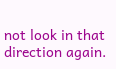not look in that direction again.